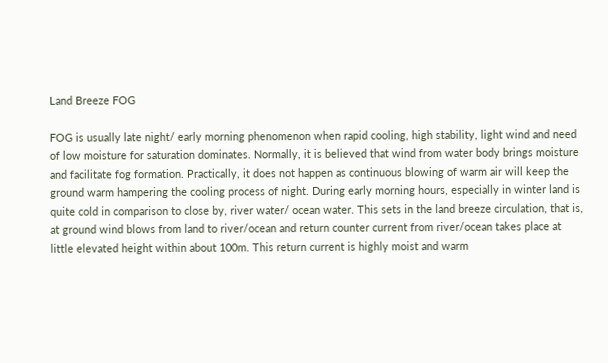Land Breeze FOG

FOG is usually late night/ early morning phenomenon when rapid cooling, high stability, light wind and need of low moisture for saturation dominates. Normally, it is believed that wind from water body brings moisture and facilitate fog formation. Practically, it does not happen as continuous blowing of warm air will keep the ground warm hampering the cooling process of night. During early morning hours, especially in winter land is quite cold in comparison to close by, river water/ ocean water. This sets in the land breeze circulation, that is, at ground wind blows from land to river/ocean and return counter current from river/ocean takes place at little elevated height within about 100m. This return current is highly moist and warm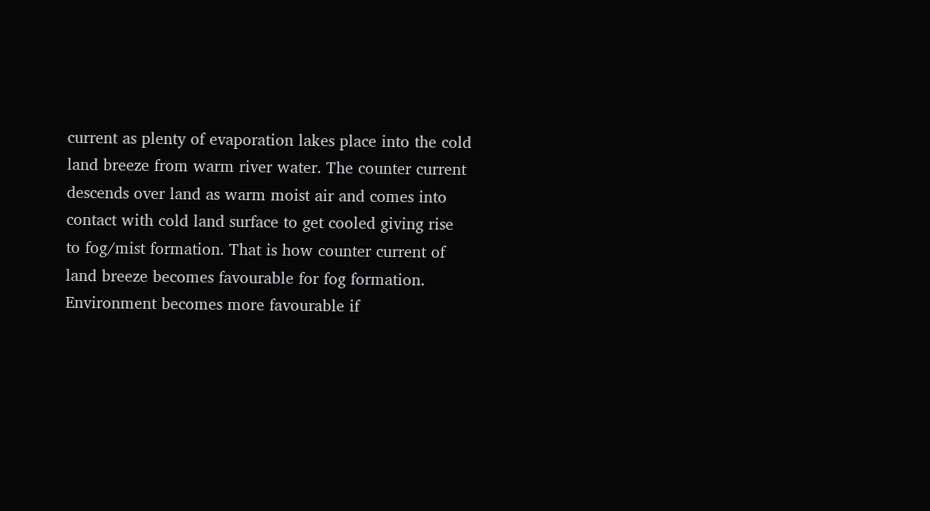current as plenty of evaporation lakes place into the cold land breeze from warm river water. The counter current descends over land as warm moist air and comes into contact with cold land surface to get cooled giving rise to fog/mist formation. That is how counter current of land breeze becomes favourable for fog formation. Environment becomes more favourable if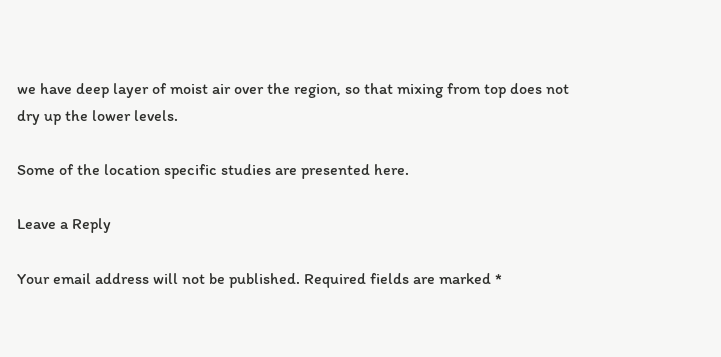we have deep layer of moist air over the region, so that mixing from top does not dry up the lower levels.

Some of the location specific studies are presented here.

Leave a Reply

Your email address will not be published. Required fields are marked *